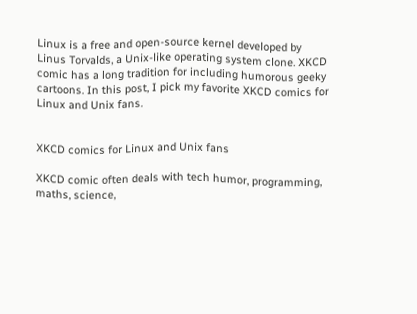Linux is a free and open-source kernel developed by Linus Torvalds, a Unix-like operating system clone. XKCD comic has a long tradition for including humorous geeky cartoons. In this post, I pick my favorite XKCD comics for Linux and Unix fans.


XKCD comics for Linux and Unix fans

XKCD comic often deals with tech humor, programming, maths, science,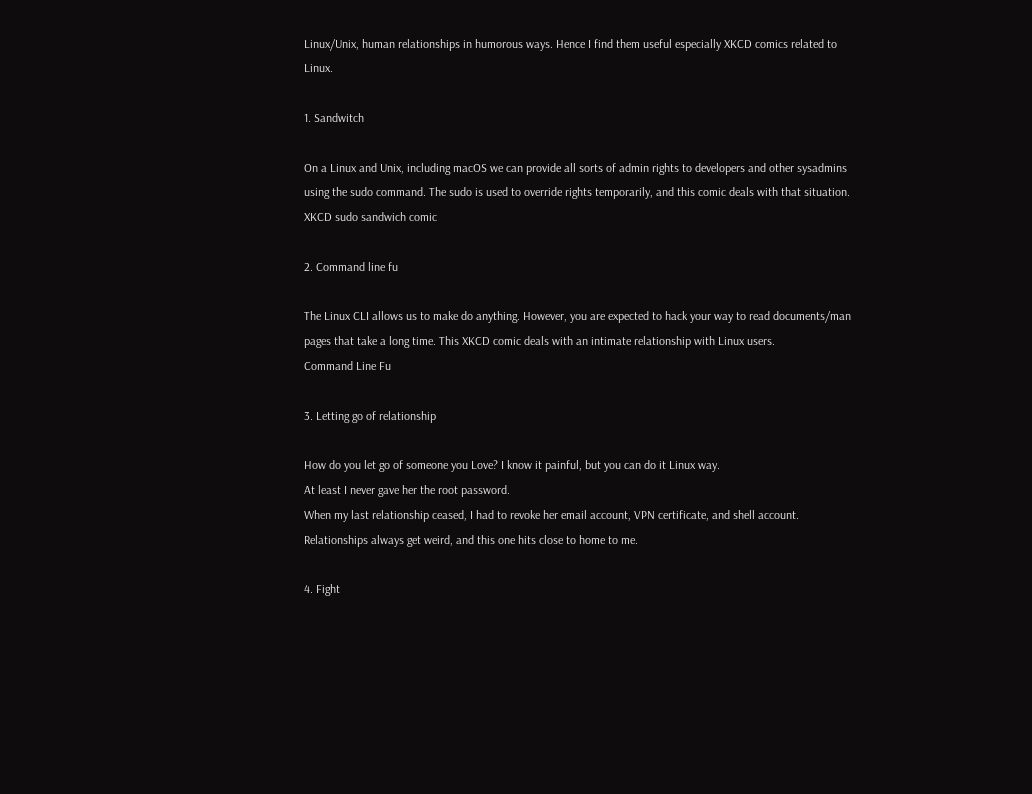Linux/Unix, human relationships in humorous ways. Hence I find them useful especially XKCD comics related to Linux.

1. Sandwitch

On a Linux and Unix, including macOS we can provide all sorts of admin rights to developers and other sysadmins using the sudo command. The sudo is used to override rights temporarily, and this comic deals with that situation.
XKCD sudo sandwich comic

2. Command line fu

The Linux CLI allows us to make do anything. However, you are expected to hack your way to read documents/man pages that take a long time. This XKCD comic deals with an intimate relationship with Linux users.
Command Line Fu

3. Letting go of relationship

How do you let go of someone you Love? I know it painful, but you can do it Linux way.
At least I never gave her the root password.
When my last relationship ceased, I had to revoke her email account, VPN certificate, and shell account. Relationships always get weird, and this one hits close to home to me.

4. Fight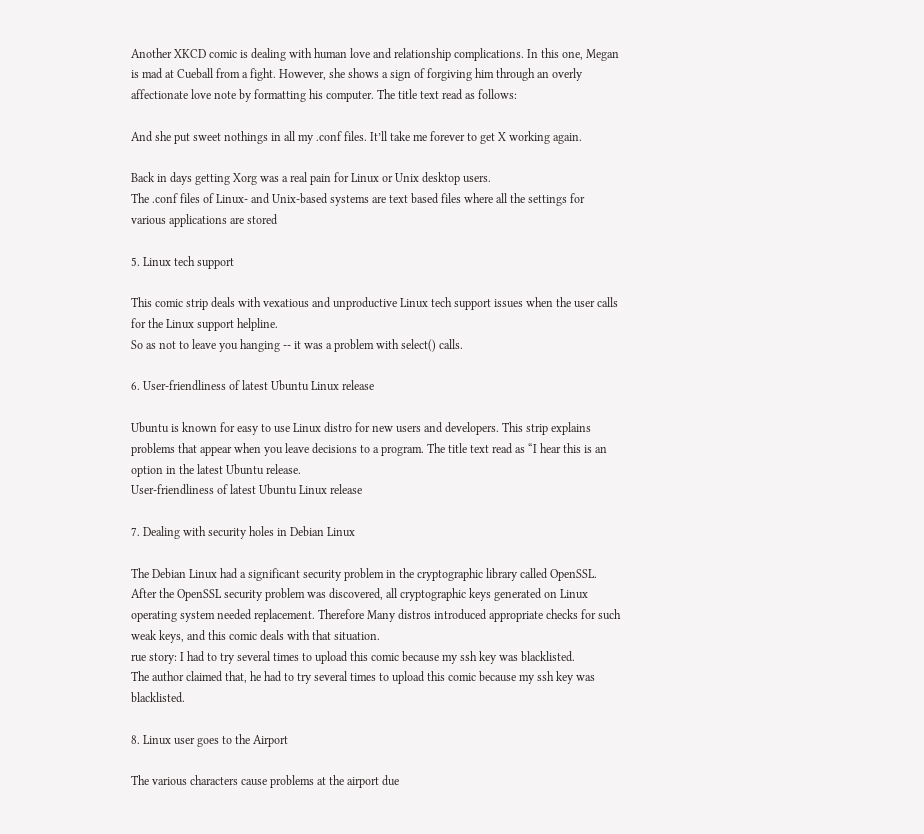Another XKCD comic is dealing with human love and relationship complications. In this one, Megan is mad at Cueball from a fight. However, she shows a sign of forgiving him through an overly affectionate love note by formatting his computer. The title text read as follows:

And she put sweet nothings in all my .conf files. It’ll take me forever to get X working again.

Back in days getting Xorg was a real pain for Linux or Unix desktop users.
The .conf files of Linux- and Unix-based systems are text based files where all the settings for various applications are stored

5. Linux tech support

This comic strip deals with vexatious and unproductive Linux tech support issues when the user calls for the Linux support helpline.
So as not to leave you hanging -- it was a problem with select() calls.

6. User-friendliness of latest Ubuntu Linux release

Ubuntu is known for easy to use Linux distro for new users and developers. This strip explains problems that appear when you leave decisions to a program. The title text read as “I hear this is an option in the latest Ubuntu release.
User-friendliness of latest Ubuntu Linux release

7. Dealing with security holes in Debian Linux

The Debian Linux had a significant security problem in the cryptographic library called OpenSSL. After the OpenSSL security problem was discovered, all cryptographic keys generated on Linux operating system needed replacement. Therefore Many distros introduced appropriate checks for such weak keys, and this comic deals with that situation.
rue story: I had to try several times to upload this comic because my ssh key was blacklisted.
The author claimed that, he had to try several times to upload this comic because my ssh key was blacklisted.

8. Linux user goes to the Airport

The various characters cause problems at the airport due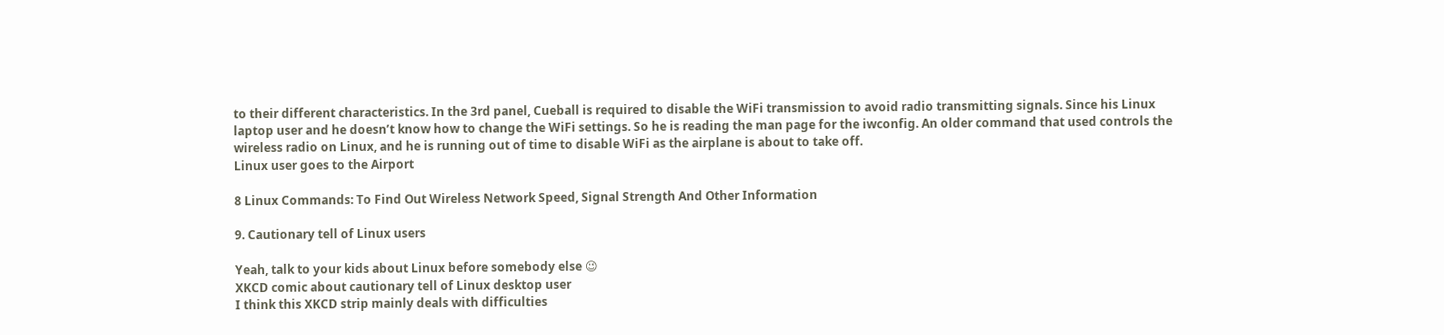to their different characteristics. In the 3rd panel, Cueball is required to disable the WiFi transmission to avoid radio transmitting signals. Since his Linux laptop user and he doesn’t know how to change the WiFi settings. So he is reading the man page for the iwconfig. An older command that used controls the wireless radio on Linux, and he is running out of time to disable WiFi as the airplane is about to take off.
Linux user goes to the Airport

8 Linux Commands: To Find Out Wireless Network Speed, Signal Strength And Other Information

9. Cautionary tell of Linux users

Yeah, talk to your kids about Linux before somebody else 😉
XKCD comic about cautionary tell of Linux desktop user
I think this XKCD strip mainly deals with difficulties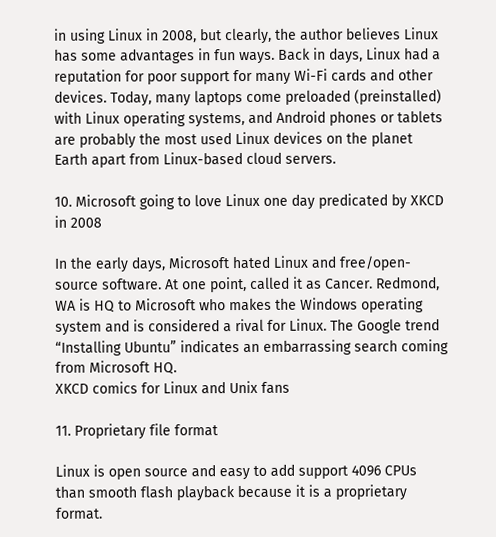in using Linux in 2008, but clearly, the author believes Linux has some advantages in fun ways. Back in days, Linux had a reputation for poor support for many Wi-Fi cards and other devices. Today, many laptops come preloaded (preinstalled) with Linux operating systems, and Android phones or tablets are probably the most used Linux devices on the planet Earth apart from Linux-based cloud servers.

10. Microsoft going to love Linux one day predicated by XKCD in 2008

In the early days, Microsoft hated Linux and free/open-source software. At one point, called it as Cancer. Redmond, WA is HQ to Microsoft who makes the Windows operating system and is considered a rival for Linux. The Google trend “Installing Ubuntu” indicates an embarrassing search coming from Microsoft HQ.
XKCD comics for Linux and Unix fans

11. Proprietary file format

Linux is open source and easy to add support 4096 CPUs than smooth flash playback because it is a proprietary format.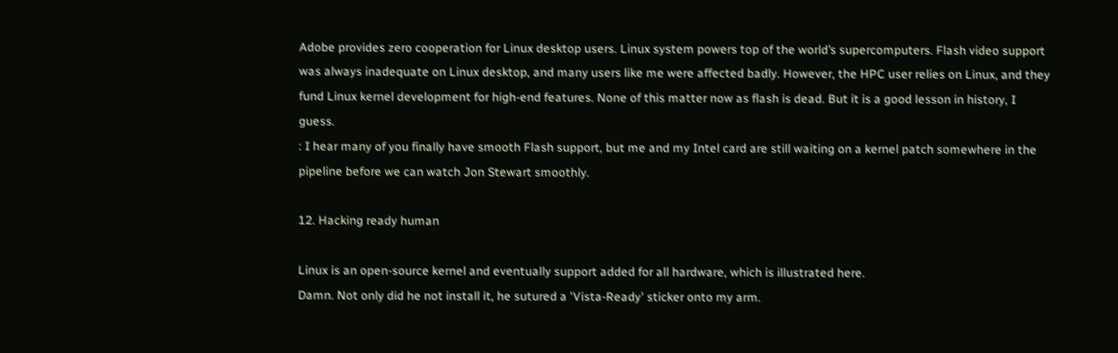Adobe provides zero cooperation for Linux desktop users. Linux system powers top of the world’s supercomputers. Flash video support was always inadequate on Linux desktop, and many users like me were affected badly. However, the HPC user relies on Linux, and they fund Linux kernel development for high-end features. None of this matter now as flash is dead. But it is a good lesson in history, I guess.
: I hear many of you finally have smooth Flash support, but me and my Intel card are still waiting on a kernel patch somewhere in the pipeline before we can watch Jon Stewart smoothly.

12. Hacking ready human

Linux is an open-source kernel and eventually support added for all hardware, which is illustrated here.
Damn. Not only did he not install it, he sutured a 'Vista-Ready' sticker onto my arm.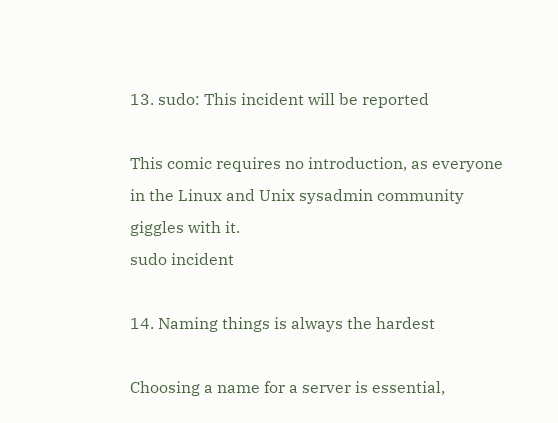13. sudo: This incident will be reported

This comic requires no introduction, as everyone in the Linux and Unix sysadmin community giggles with it.
sudo incident

14. Naming things is always the hardest

Choosing a name for a server is essential,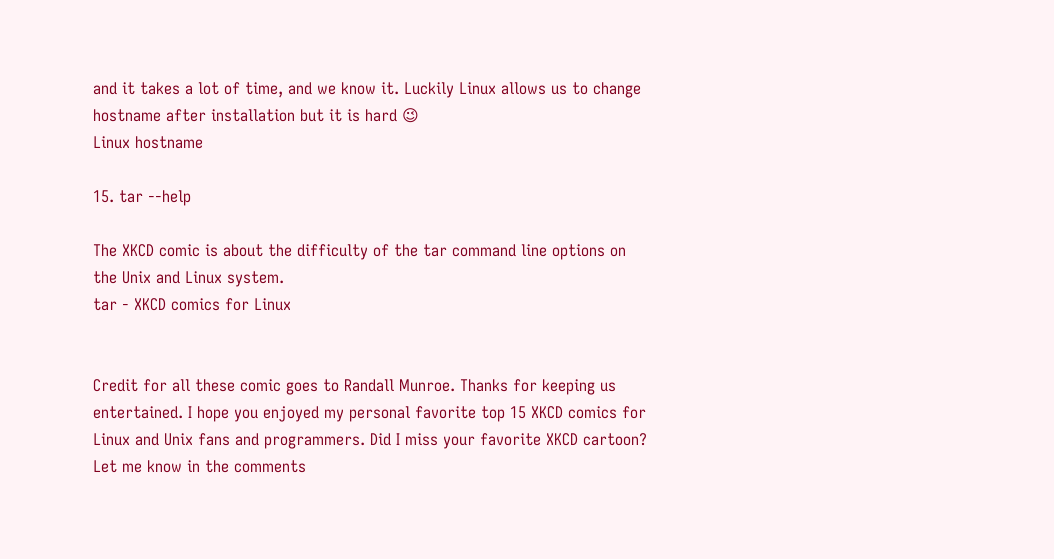and it takes a lot of time, and we know it. Luckily Linux allows us to change hostname after installation but it is hard 😉
Linux hostname

15. tar --help

The XKCD comic is about the difficulty of the tar command line options on the Unix and Linux system.
tar - XKCD comics for Linux


Credit for all these comic goes to Randall Munroe. Thanks for keeping us entertained. I hope you enjoyed my personal favorite top 15 XKCD comics for Linux and Unix fans and programmers. Did I miss your favorite XKCD cartoon? Let me know in the comments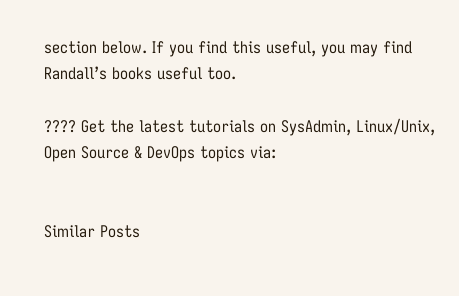section below. If you find this useful, you may find Randall’s books useful too.

???? Get the latest tutorials on SysAdmin, Linux/Unix, Open Source & DevOps topics via:


Similar Posts